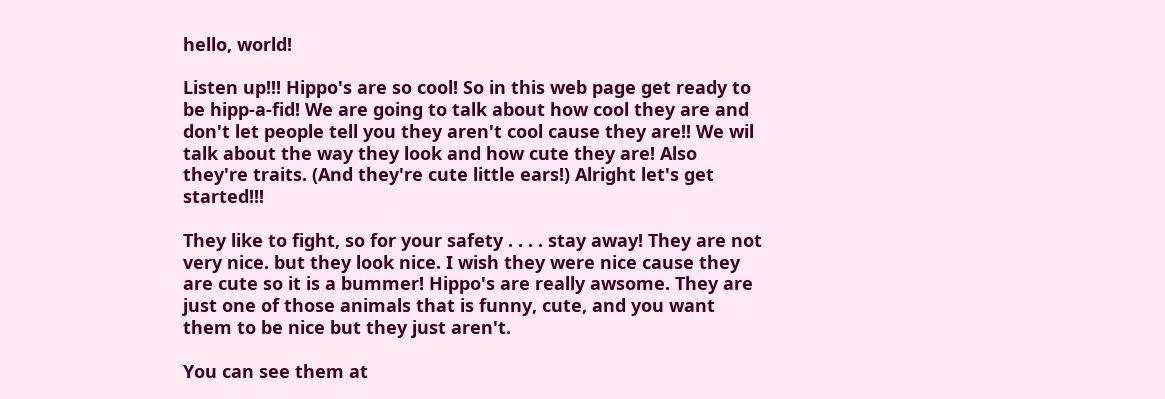hello, world!

Listen up!!! Hippo's are so cool! So in this web page get ready to be hipp-a-fid! We are going to talk about how cool they are and don't let people tell you they aren't cool cause they are!! We wil talk about the way they look and how cute they are! Also they're traits. (And they're cute little ears!) Alright let's get started!!!

They like to fight, so for your safety . . . . stay away! They are not very nice. but they look nice. I wish they were nice cause they are cute so it is a bummer! Hippo's are really awsome. They are just one of those animals that is funny, cute, and you want them to be nice but they just aren't.

You can see them at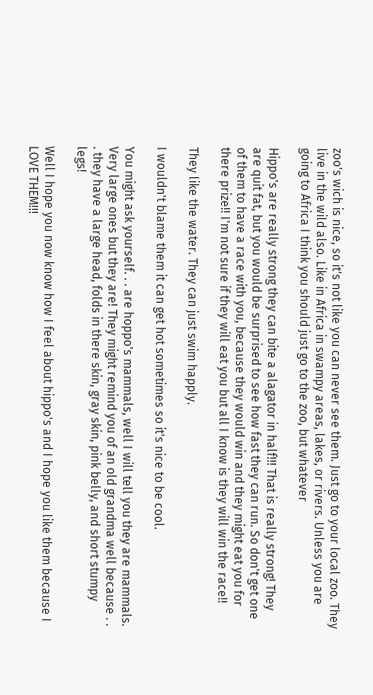zoo's wich is nice, so it's not like you can never see them. Just go to your local zoo. They live in the wild also. Like in Africa in swampy areas, lakes, or rivers. Unless you are going to Africa I think you should just go to the zoo, but whatever

Hippo's are really strong they can bite a alagator in half!!! That is really strong! They are quit fat, but you would be surprised to see how fast they can run. So don't get one of them to have a race with you, because they would win and they might eat you for there prize!! I'm not sure if they will eat you but all I know is they will win the race!!

They like the water. They can just swim happly.

I wouldn't blame them it can get hot sometimes so it's nice to be cool.

You might ask yourself. . . are hoppo's mammals, well I will tell you they are mammals. Very large ones but they are! They might remind you of an old grandma well because . . . they have a large head, folds in there skin, gray skin, pink belly, and short stumpy legs!

Well I hope you now know how I feel about hippo's and I hope you like them because I LOVE THEM!!!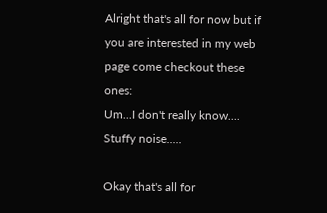Alright that's all for now but if you are interested in my web page come checkout these ones:
Um...I don't really know....
Stuffy noise.....

Okay that's all for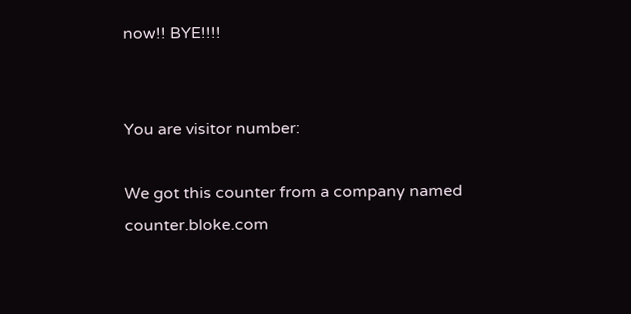now!! BYE!!!!


You are visitor number:

We got this counter from a company named counter.bloke.com